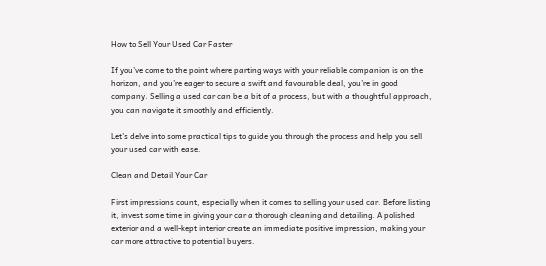How to Sell Your Used Car Faster

If you’ve come to the point where parting ways with your reliable companion is on the horizon, and you’re eager to secure a swift and favourable deal, you’re in good company. Selling a used car can be a bit of a process, but with a thoughtful approach, you can navigate it smoothly and efficiently.

Let’s delve into some practical tips to guide you through the process and help you sell your used car with ease.

Clean and Detail Your Car

First impressions count, especially when it comes to selling your used car. Before listing it, invest some time in giving your car a thorough cleaning and detailing. A polished exterior and a well-kept interior create an immediate positive impression, making your car more attractive to potential buyers.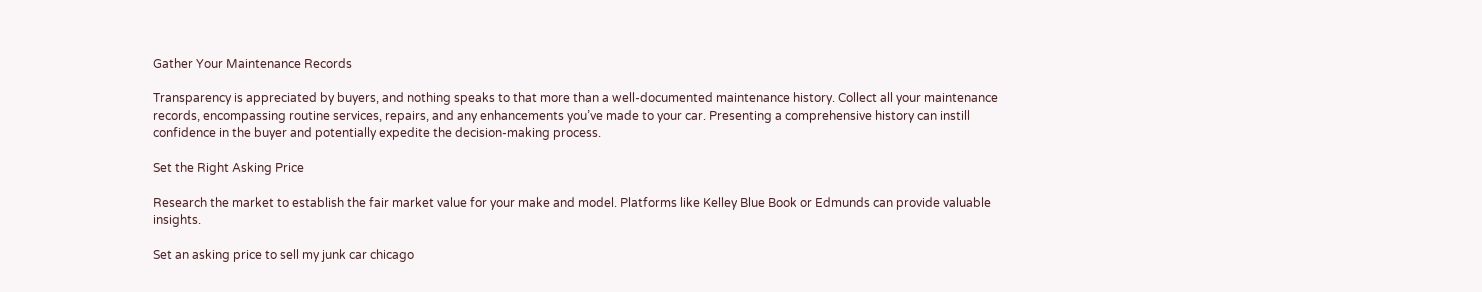Gather Your Maintenance Records

Transparency is appreciated by buyers, and nothing speaks to that more than a well-documented maintenance history. Collect all your maintenance records, encompassing routine services, repairs, and any enhancements you’ve made to your car. Presenting a comprehensive history can instill confidence in the buyer and potentially expedite the decision-making process.

Set the Right Asking Price

Research the market to establish the fair market value for your make and model. Platforms like Kelley Blue Book or Edmunds can provide valuable insights.

Set an asking price to sell my junk car chicago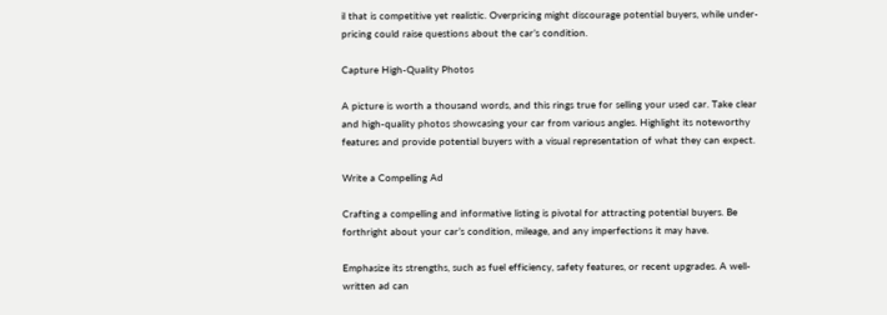il that is competitive yet realistic. Overpricing might discourage potential buyers, while under-pricing could raise questions about the car’s condition.

Capture High-Quality Photos

A picture is worth a thousand words, and this rings true for selling your used car. Take clear and high-quality photos showcasing your car from various angles. Highlight its noteworthy features and provide potential buyers with a visual representation of what they can expect.

Write a Compelling Ad

Crafting a compelling and informative listing is pivotal for attracting potential buyers. Be forthright about your car’s condition, mileage, and any imperfections it may have.

Emphasize its strengths, such as fuel efficiency, safety features, or recent upgrades. A well-written ad can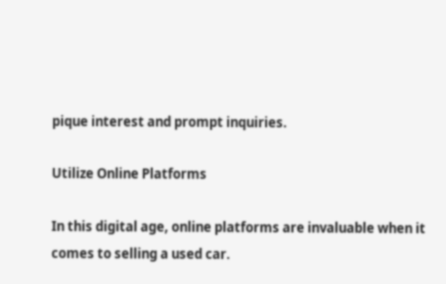pique interest and prompt inquiries.

Utilize Online Platforms

In this digital age, online platforms are invaluable when it comes to selling a used car.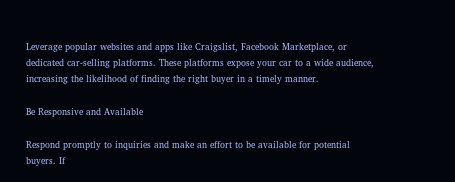Leverage popular websites and apps like Craigslist, Facebook Marketplace, or dedicated car-selling platforms. These platforms expose your car to a wide audience, increasing the likelihood of finding the right buyer in a timely manner.

Be Responsive and Available

Respond promptly to inquiries and make an effort to be available for potential buyers. If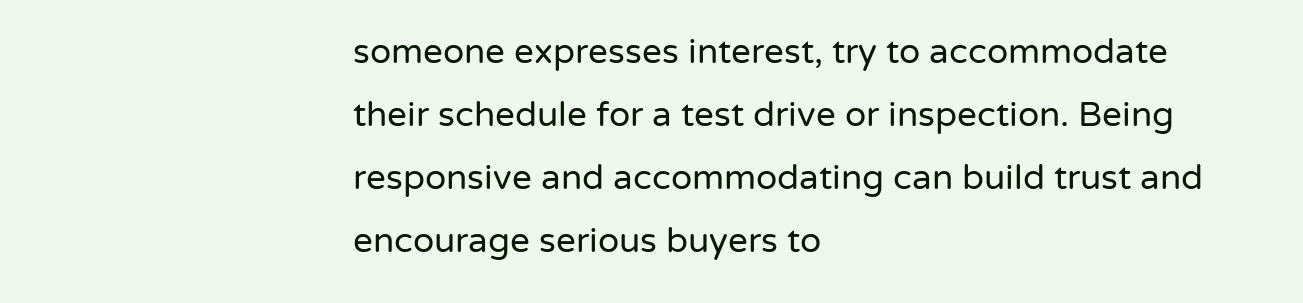someone expresses interest, try to accommodate their schedule for a test drive or inspection. Being responsive and accommodating can build trust and encourage serious buyers to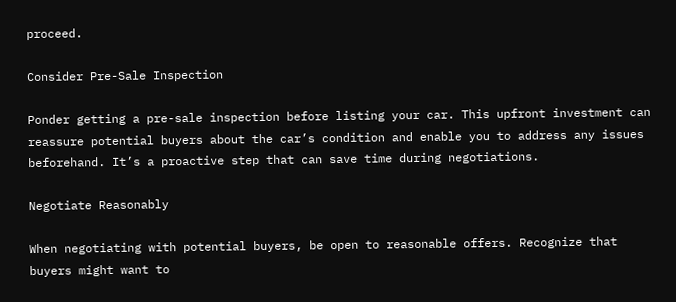proceed.

Consider Pre-Sale Inspection

Ponder getting a pre-sale inspection before listing your car. This upfront investment can reassure potential buyers about the car’s condition and enable you to address any issues beforehand. It’s a proactive step that can save time during negotiations.

Negotiate Reasonably

When negotiating with potential buyers, be open to reasonable offers. Recognize that buyers might want to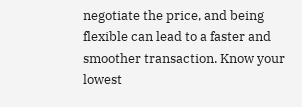negotiate the price, and being flexible can lead to a faster and smoother transaction. Know your lowest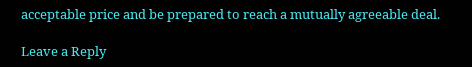acceptable price and be prepared to reach a mutually agreeable deal.

Leave a Reply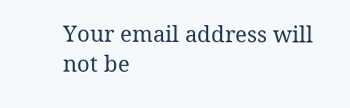Your email address will not be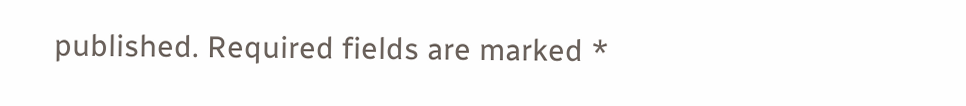published. Required fields are marked *